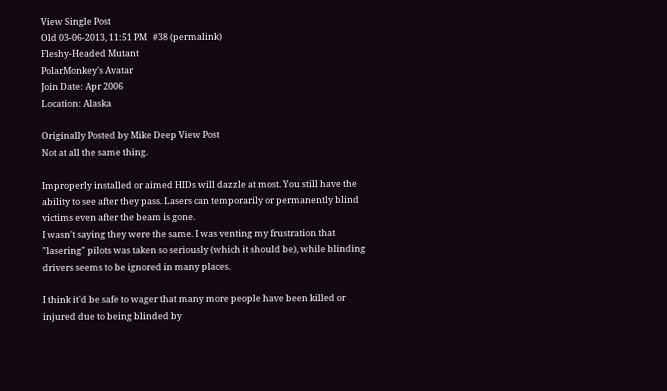View Single Post
Old 03-06-2013, 11:51 PM   #38 (permalink)
Fleshy-Headed Mutant
PolarMonkey's Avatar
Join Date: Apr 2006
Location: Alaska

Originally Posted by Mike Deep View Post
Not at all the same thing.

Improperly installed or aimed HIDs will dazzle at most. You still have the ability to see after they pass. Lasers can temporarily or permanently blind victims even after the beam is gone.
I wasn't saying they were the same. I was venting my frustration that "lasering" pilots was taken so seriously (which it should be), while blinding drivers seems to be ignored in many places.

I think it'd be safe to wager that many more people have been killed or injured due to being blinded by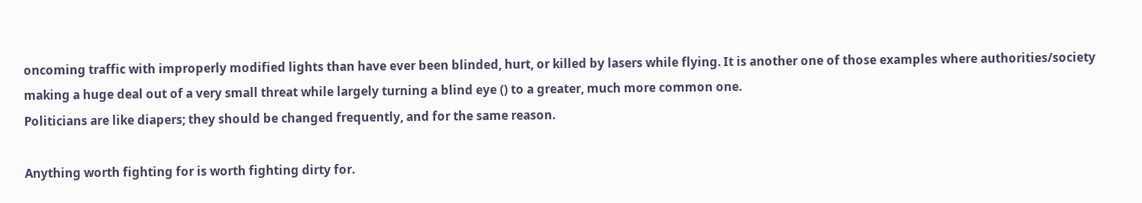oncoming traffic with improperly modified lights than have ever been blinded, hurt, or killed by lasers while flying. It is another one of those examples where authorities/society making a huge deal out of a very small threat while largely turning a blind eye () to a greater, much more common one.
Politicians are like diapers; they should be changed frequently, and for the same reason.

Anything worth fighting for is worth fighting dirty for.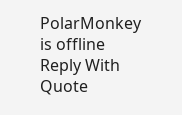PolarMonkey is offline   Reply With Quote